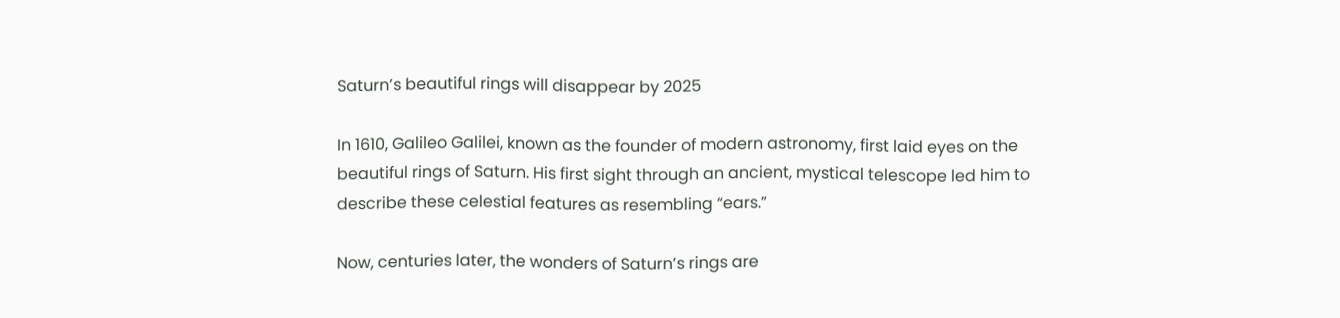Saturn’s beautiful rings will disappear by 2025

In 1610, Galileo Galilei, known as the founder of modern astronomy, first laid eyes on the beautiful rings of Saturn. His first sight through an ancient, mystical telescope led him to describe these celestial features as resembling “ears.”

Now, centuries later, the wonders of Saturn’s rings are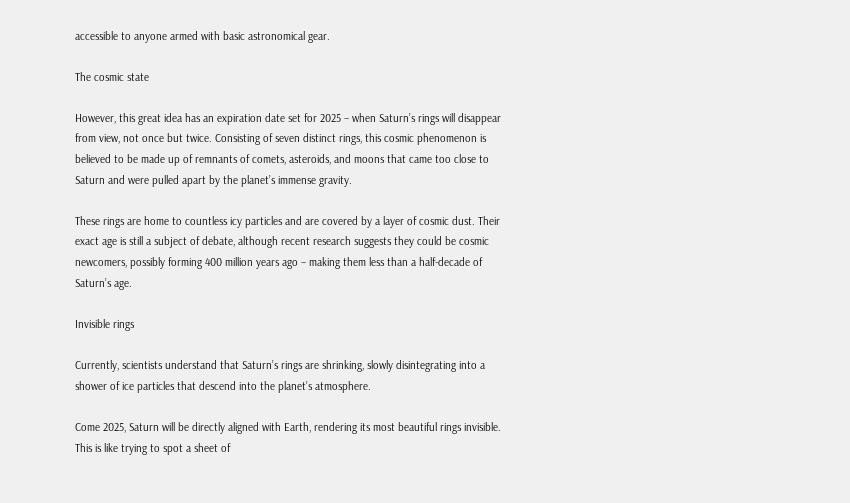accessible to anyone armed with basic astronomical gear.

The cosmic state

However, this great idea has an expiration date set for 2025 – when Saturn’s rings will disappear from view, not once but twice. Consisting of seven distinct rings, this cosmic phenomenon is believed to be made up of remnants of comets, asteroids, and moons that came too close to Saturn and were pulled apart by the planet’s immense gravity.

These rings are home to countless icy particles and are covered by a layer of cosmic dust. Their exact age is still a subject of debate, although recent research suggests they could be cosmic newcomers, possibly forming 400 million years ago – making them less than a half-decade of Saturn’s age.

Invisible rings

Currently, scientists understand that Saturn’s rings are shrinking, slowly disintegrating into a shower of ice particles that descend into the planet’s atmosphere.

Come 2025, Saturn will be directly aligned with Earth, rendering its most beautiful rings invisible. This is like trying to spot a sheet of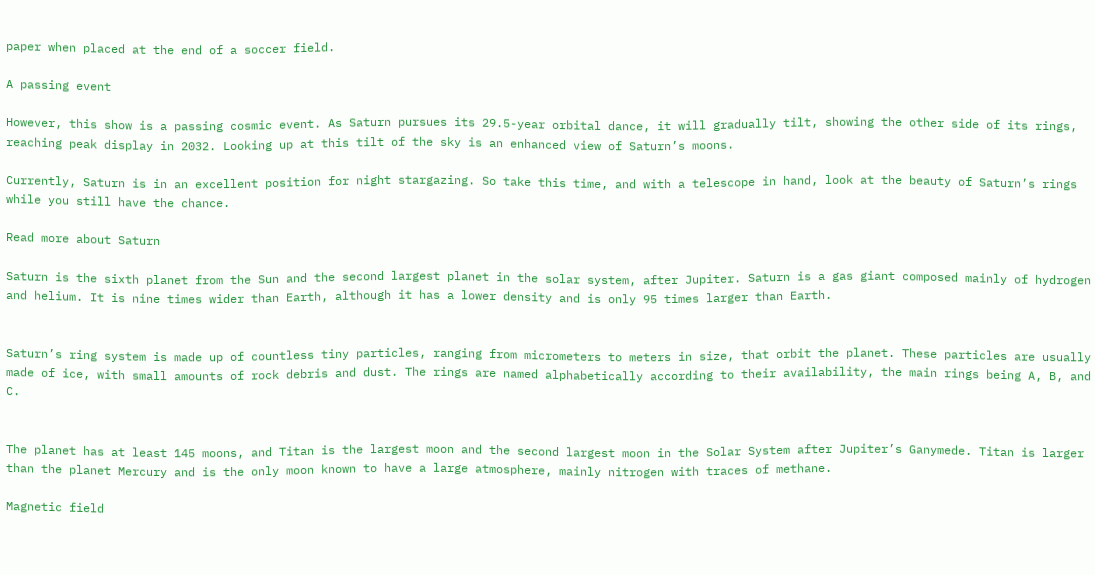paper when placed at the end of a soccer field.

A passing event

However, this show is a passing cosmic event. As Saturn pursues its 29.5-year orbital dance, it will gradually tilt, showing the other side of its rings, reaching peak display in 2032. Looking up at this tilt of the sky is an enhanced view of Saturn’s moons.

Currently, Saturn is in an excellent position for night stargazing. So take this time, and with a telescope in hand, look at the beauty of Saturn’s rings while you still have the chance.

Read more about Saturn

Saturn is the sixth planet from the Sun and the second largest planet in the solar system, after Jupiter. Saturn is a gas giant composed mainly of hydrogen and helium. It is nine times wider than Earth, although it has a lower density and is only 95 times larger than Earth.


Saturn’s ring system is made up of countless tiny particles, ranging from micrometers to meters in size, that orbit the planet. These particles are usually made of ice, with small amounts of rock debris and dust. The rings are named alphabetically according to their availability, the main rings being A, B, and C.


The planet has at least 145 moons, and Titan is the largest moon and the second largest moon in the Solar System after Jupiter’s Ganymede. Titan is larger than the planet Mercury and is the only moon known to have a large atmosphere, mainly nitrogen with traces of methane.

Magnetic field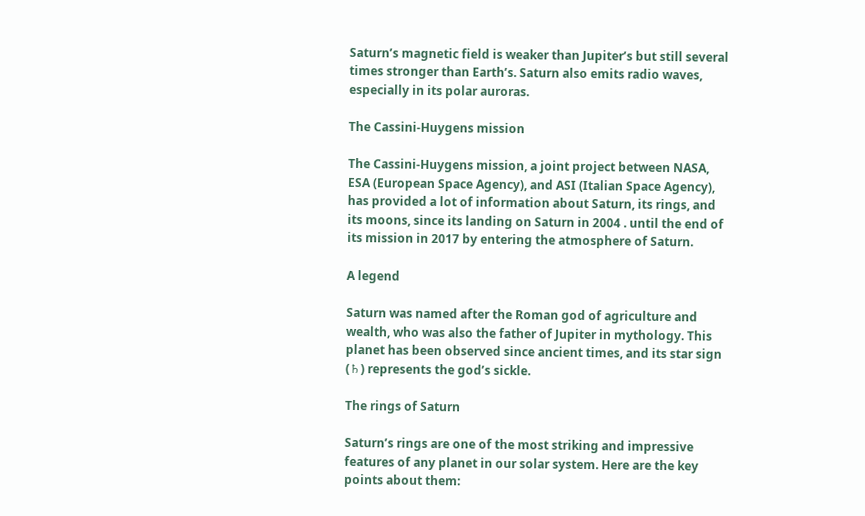Saturn’s magnetic field is weaker than Jupiter’s but still several times stronger than Earth’s. Saturn also emits radio waves, especially in its polar auroras.

The Cassini-Huygens mission

The Cassini-Huygens mission, a joint project between NASA, ESA (European Space Agency), and ASI (Italian Space Agency), has provided a lot of information about Saturn, its rings, and its moons, since its landing on Saturn in 2004 . until the end of its mission in 2017 by entering the atmosphere of Saturn.

A legend

Saturn was named after the Roman god of agriculture and wealth, who was also the father of Jupiter in mythology. This planet has been observed since ancient times, and its star sign (♄) represents the god’s sickle.

The rings of Saturn

Saturn’s rings are one of the most striking and impressive features of any planet in our solar system. Here are the key points about them: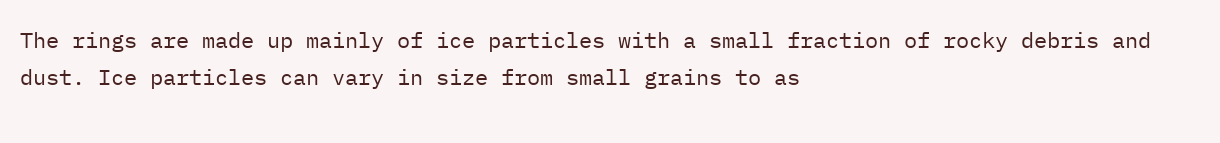The rings are made up mainly of ice particles with a small fraction of rocky debris and dust. Ice particles can vary in size from small grains to as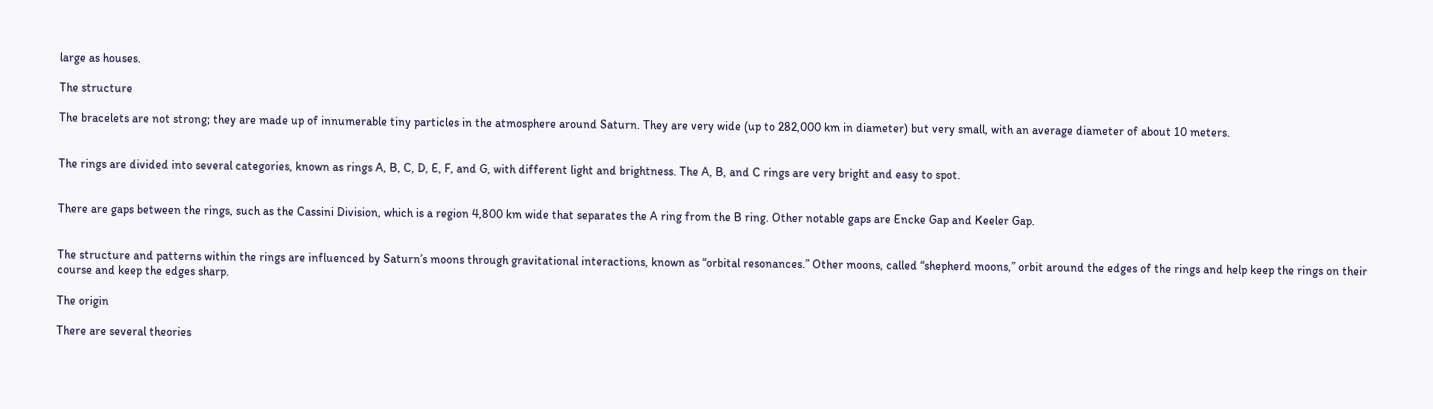large as houses.

The structure

The bracelets are not strong; they are made up of innumerable tiny particles in the atmosphere around Saturn. They are very wide (up to 282,000 km in diameter) but very small, with an average diameter of about 10 meters.


The rings are divided into several categories, known as rings A, B, C, D, E, F, and G, with different light and brightness. The A, B, and C rings are very bright and easy to spot.


There are gaps between the rings, such as the Cassini Division, which is a region 4,800 km wide that separates the A ring from the B ring. Other notable gaps are Encke Gap and Keeler Gap.


The structure and patterns within the rings are influenced by Saturn’s moons through gravitational interactions, known as “orbital resonances.” Other moons, called “shepherd moons,” orbit around the edges of the rings and help keep the rings on their course and keep the edges sharp.

The origin

There are several theories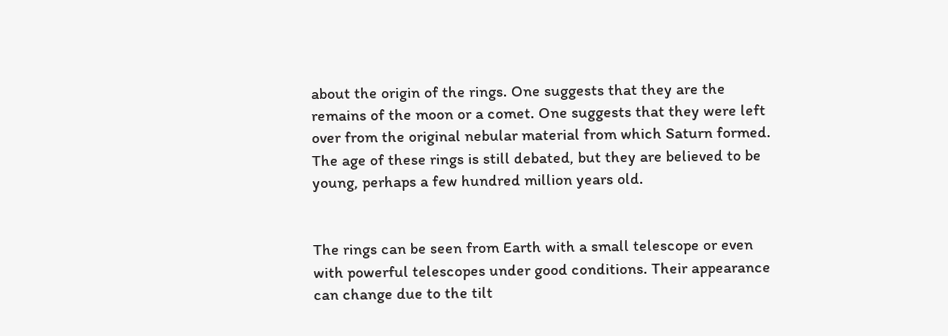about the origin of the rings. One suggests that they are the remains of the moon or a comet. One suggests that they were left over from the original nebular material from which Saturn formed. The age of these rings is still debated, but they are believed to be young, perhaps a few hundred million years old.


The rings can be seen from Earth with a small telescope or even with powerful telescopes under good conditions. Their appearance can change due to the tilt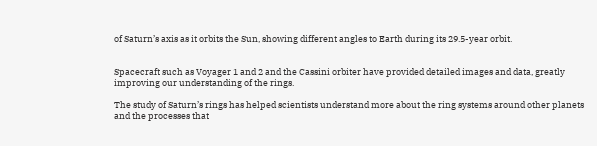of Saturn’s axis as it orbits the Sun, showing different angles to Earth during its 29.5-year orbit.


Spacecraft such as Voyager 1 and 2 and the Cassini orbiter have provided detailed images and data, greatly improving our understanding of the rings.

The study of Saturn’s rings has helped scientists understand more about the ring systems around other planets and the processes that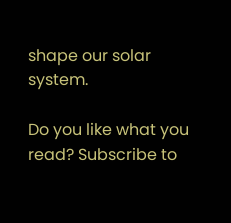shape our solar system.

Do you like what you read? Subscribe to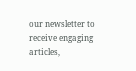our newsletter to receive engaging articles,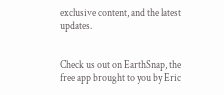exclusive content, and the latest updates.


Check us out on EarthSnap, the free app brought to you by Eric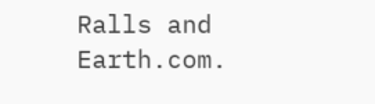Ralls and Earth.com.